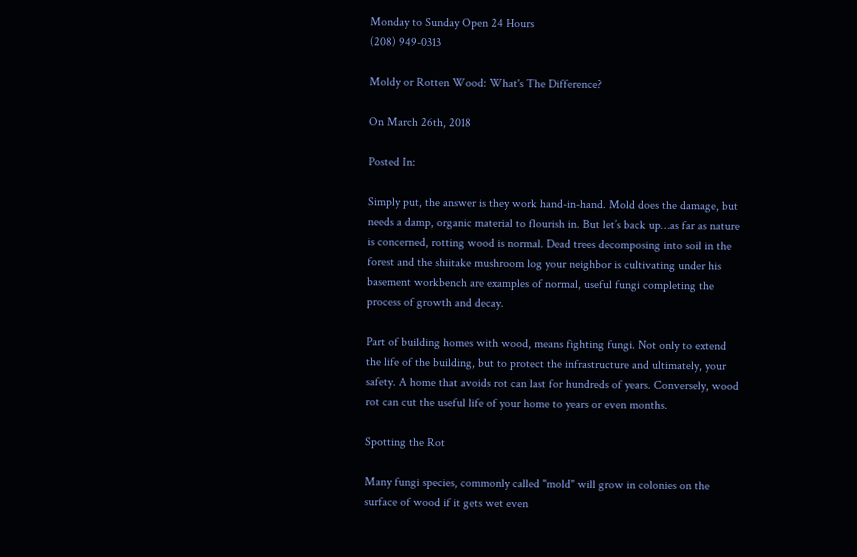Monday to Sunday Open 24 Hours
(208) 949-0313

Moldy or Rotten Wood: What's The Difference?

On March 26th, 2018

Posted In:

Simply put, the answer is they work hand-in-hand. Mold does the damage, but needs a damp, organic material to flourish in. But let’s back up…as far as nature is concerned, rotting wood is normal. Dead trees decomposing into soil in the forest and the shiitake mushroom log your neighbor is cultivating under his basement workbench are examples of normal, useful fungi completing the process of growth and decay.

Part of building homes with wood, means fighting fungi. Not only to extend the life of the building, but to protect the infrastructure and ultimately, your safety. A home that avoids rot can last for hundreds of years. Conversely, wood rot can cut the useful life of your home to years or even months.

Spotting the Rot

Many fungi species, commonly called "mold" will grow in colonies on the surface of wood if it gets wet even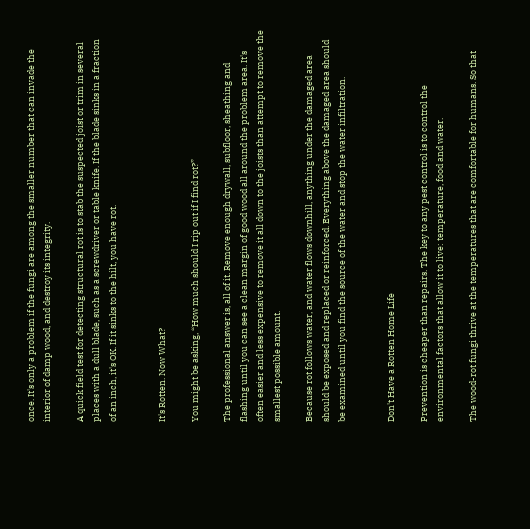once. It's only a problem if the fungi are among the smaller number that can invade the interior of damp wood, and destroy its integrity.

A quick field test for detecting structural rot is to stab the suspected joist or trim in several places with a dull blade, such as a screwdriver or table knife. If the blade sinks in a fraction of an inch, it's OK. If it sinks to the hilt, you have rot.


It's Rotten. Now What?

You might be asking, “How much should I rip out if I find rot?”

The professional answer is, all of it. Remove enough drywall, subfloor, sheathing and flashing until you can see a clean margin of good wood all around the problem area. It's often easier and less expensive to remove it all down to the joists than attempt to remove the smallest possible amount.

Because rot follows water, and water flows downhill, anything under the damaged area should be exposed and replaced or reinforced. Everything above the damaged area should be examined until you find the source of the water and stop the water infiltration.


Don't Have a Rotten Home Life

Prevention is cheaper than repairs. The key to any pest control is to control the environmental factors that allow it to live: temperature, food and water.

The wood-rot fungi thrive at the temperatures that are comfortable for humans. So that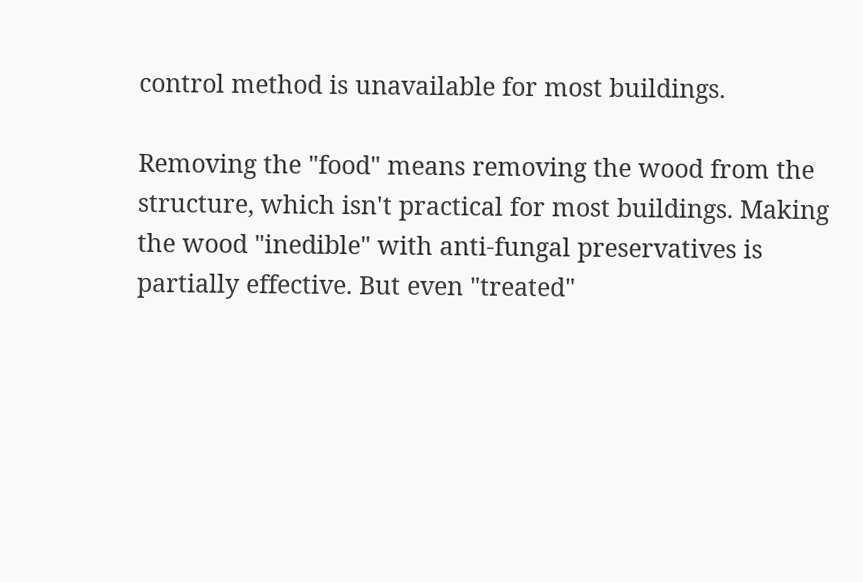control method is unavailable for most buildings.

Removing the "food" means removing the wood from the structure, which isn't practical for most buildings. Making the wood "inedible" with anti-fungal preservatives is partially effective. But even "treated"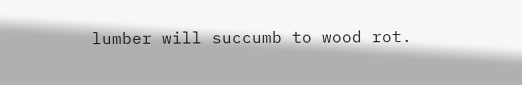lumber will succumb to wood rot.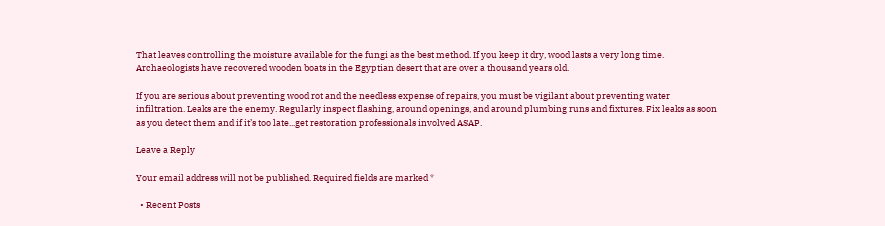That leaves controlling the moisture available for the fungi as the best method. If you keep it dry, wood lasts a very long time. Archaeologists have recovered wooden boats in the Egyptian desert that are over a thousand years old.

If you are serious about preventing wood rot and the needless expense of repairs, you must be vigilant about preventing water infiltration. Leaks are the enemy. Regularly inspect flashing, around openings, and around plumbing runs and fixtures. Fix leaks as soon as you detect them and if it’s too late...get restoration professionals involved ASAP.

Leave a Reply

Your email address will not be published. Required fields are marked *

  • Recent Posts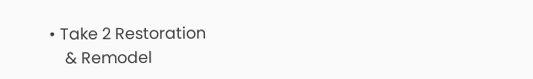• Take 2 Restoration
    & Remodel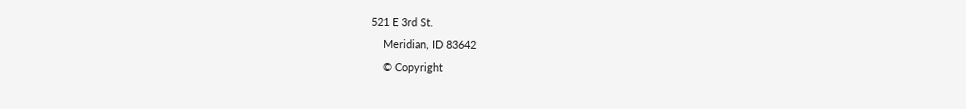521 E 3rd St.
    Meridian, ID 83642
    © Copyright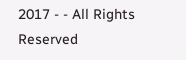2017 - - All Rights Reserved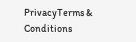PrivacyTerms & Conditions